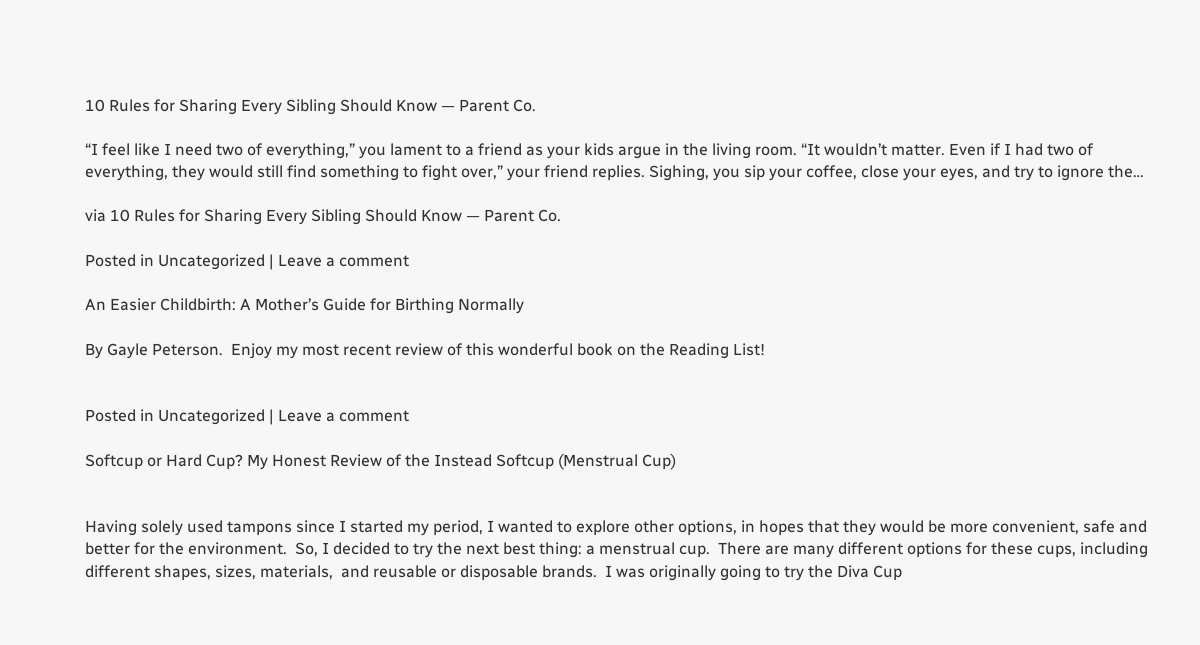10 Rules for Sharing Every Sibling Should Know — Parent Co.

“I feel like I need two of everything,” you lament to a friend as your kids argue in the living room. “It wouldn’t matter. Even if I had two of everything, they would still find something to fight over,” your friend replies. Sighing, you sip your coffee, close your eyes, and try to ignore the…

via 10 Rules for Sharing Every Sibling Should Know — Parent Co.

Posted in Uncategorized | Leave a comment

An Easier Childbirth: A Mother’s Guide for Birthing Normally

By Gayle Peterson.  Enjoy my most recent review of this wonderful book on the Reading List!


Posted in Uncategorized | Leave a comment

Softcup or Hard Cup? My Honest Review of the Instead Softcup (Menstrual Cup)


Having solely used tampons since I started my period, I wanted to explore other options, in hopes that they would be more convenient, safe and better for the environment.  So, I decided to try the next best thing: a menstrual cup.  There are many different options for these cups, including different shapes, sizes, materials,  and reusable or disposable brands.  I was originally going to try the Diva Cup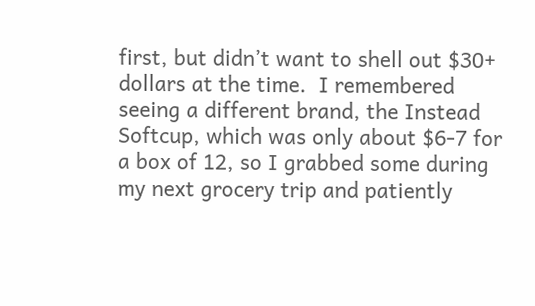first, but didn’t want to shell out $30+ dollars at the time.  I remembered seeing a different brand, the Instead Softcup, which was only about $6-7 for a box of 12, so I grabbed some during my next grocery trip and patiently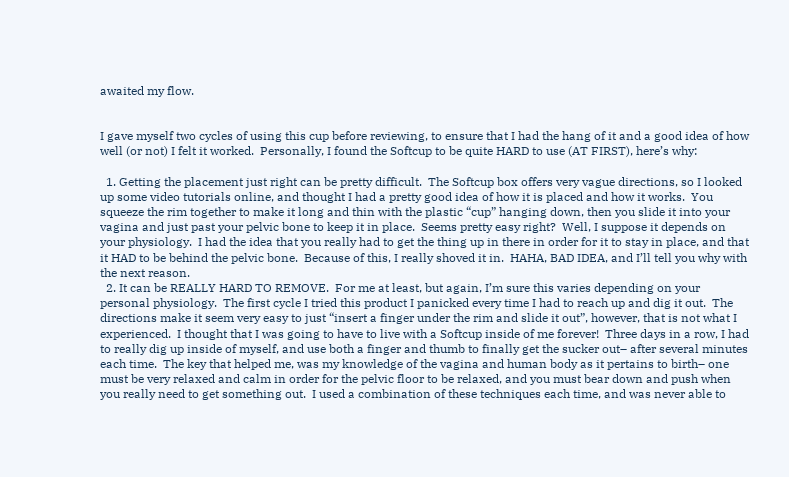awaited my flow.


I gave myself two cycles of using this cup before reviewing, to ensure that I had the hang of it and a good idea of how well (or not) I felt it worked.  Personally, I found the Softcup to be quite HARD to use (AT FIRST), here’s why:

  1. Getting the placement just right can be pretty difficult.  The Softcup box offers very vague directions, so I looked up some video tutorials online, and thought I had a pretty good idea of how it is placed and how it works.  You squeeze the rim together to make it long and thin with the plastic “cup” hanging down, then you slide it into your vagina and just past your pelvic bone to keep it in place.  Seems pretty easy right?  Well, I suppose it depends on your physiology.  I had the idea that you really had to get the thing up in there in order for it to stay in place, and that it HAD to be behind the pelvic bone.  Because of this, I really shoved it in.  HAHA, BAD IDEA, and I’ll tell you why with the next reason.
  2. It can be REALLY HARD TO REMOVE.  For me at least, but again, I’m sure this varies depending on your personal physiology.  The first cycle I tried this product I panicked every time I had to reach up and dig it out.  The directions make it seem very easy to just “insert a finger under the rim and slide it out”, however, that is not what I experienced.  I thought that I was going to have to live with a Softcup inside of me forever!  Three days in a row, I had to really dig up inside of myself, and use both a finger and thumb to finally get the sucker out– after several minutes each time.  The key that helped me, was my knowledge of the vagina and human body as it pertains to birth– one must be very relaxed and calm in order for the pelvic floor to be relaxed, and you must bear down and push when you really need to get something out.  I used a combination of these techniques each time, and was never able to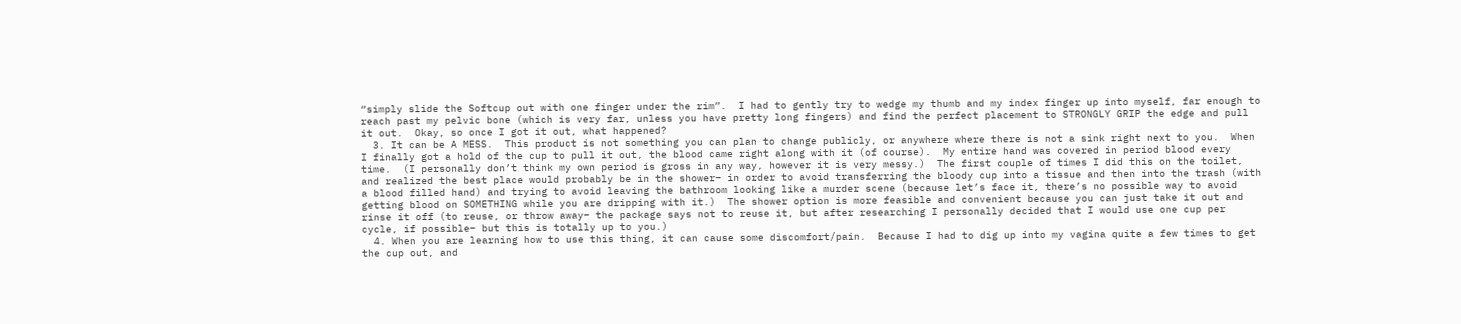“simply slide the Softcup out with one finger under the rim”.  I had to gently try to wedge my thumb and my index finger up into myself, far enough to reach past my pelvic bone (which is very far, unless you have pretty long fingers) and find the perfect placement to STRONGLY GRIP the edge and pull it out.  Okay, so once I got it out, what happened?
  3. It can be A MESS.  This product is not something you can plan to change publicly, or anywhere where there is not a sink right next to you.  When I finally got a hold of the cup to pull it out, the blood came right along with it (of course).  My entire hand was covered in period blood every time.  (I personally don’t think my own period is gross in any way, however it is very messy.)  The first couple of times I did this on the toilet, and realized the best place would probably be in the shower– in order to avoid transferring the bloody cup into a tissue and then into the trash (with a blood filled hand) and trying to avoid leaving the bathroom looking like a murder scene (because let’s face it, there’s no possible way to avoid getting blood on SOMETHING while you are dripping with it.)  The shower option is more feasible and convenient because you can just take it out and rinse it off (to reuse, or throw away– the package says not to reuse it, but after researching I personally decided that I would use one cup per cycle, if possible– but this is totally up to you.)
  4. When you are learning how to use this thing, it can cause some discomfort/pain.  Because I had to dig up into my vagina quite a few times to get the cup out, and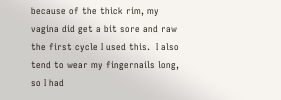because of the thick rim, my vagina did get a bit sore and raw the first cycle I used this.  I also tend to wear my fingernails long, so I had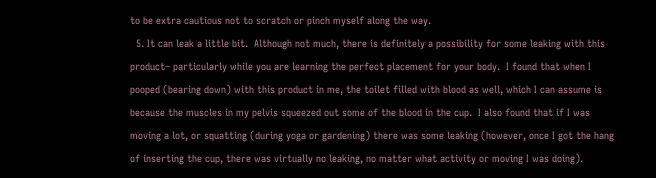to be extra cautious not to scratch or pinch myself along the way.
  5. It can leak a little bit.  Although not much, there is definitely a possibility for some leaking with this product– particularly while you are learning the perfect placement for your body.  I found that when I pooped (bearing down) with this product in me, the toilet filled with blood as well, which I can assume is because the muscles in my pelvis squeezed out some of the blood in the cup.  I also found that if I was moving a lot, or squatting (during yoga or gardening) there was some leaking (however, once I got the hang of inserting the cup, there was virtually no leaking, no matter what activity or moving I was doing).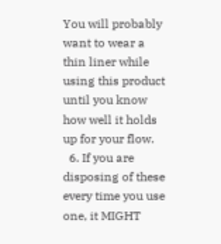You will probably want to wear a thin liner while using this product until you know how well it holds up for your flow.
  6. If you are disposing of these every time you use one, it MIGHT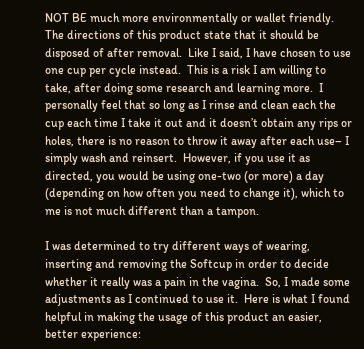NOT BE much more environmentally or wallet friendly.  The directions of this product state that it should be disposed of after removal.  Like I said, I have chosen to use one cup per cycle instead.  This is a risk I am willing to take, after doing some research and learning more.  I personally feel that so long as I rinse and clean each the cup each time I take it out and it doesn’t obtain any rips or holes, there is no reason to throw it away after each use– I simply wash and reinsert.  However, if you use it as directed, you would be using one-two (or more) a day (depending on how often you need to change it), which to me is not much different than a tampon.

I was determined to try different ways of wearing, inserting and removing the Softcup in order to decide whether it really was a pain in the vagina.  So, I made some adjustments as I continued to use it.  Here is what I found helpful in making the usage of this product an easier, better experience: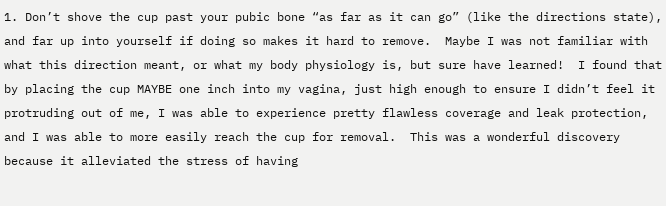1. Don’t shove the cup past your pubic bone “as far as it can go” (like the directions state), and far up into yourself if doing so makes it hard to remove.  Maybe I was not familiar with what this direction meant, or what my body physiology is, but sure have learned!  I found that by placing the cup MAYBE one inch into my vagina, just high enough to ensure I didn’t feel it protruding out of me, I was able to experience pretty flawless coverage and leak protection, and I was able to more easily reach the cup for removal.  This was a wonderful discovery because it alleviated the stress of having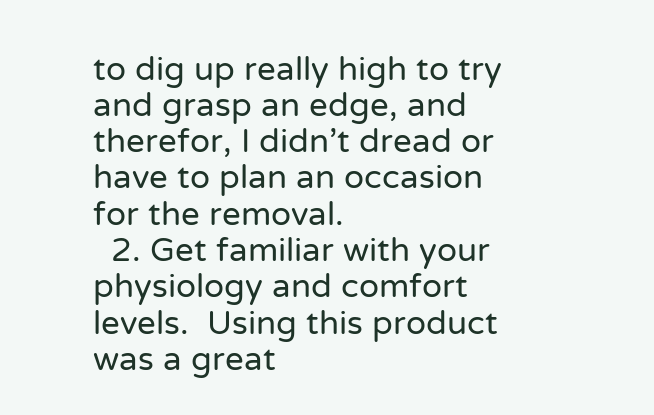to dig up really high to try and grasp an edge, and therefor, I didn’t dread or have to plan an occasion for the removal.
  2. Get familiar with your physiology and comfort levels.  Using this product was a great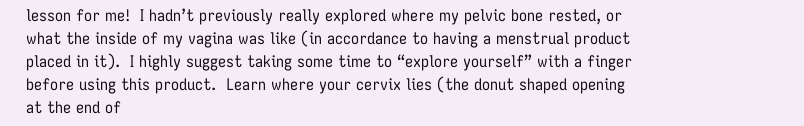lesson for me!  I hadn’t previously really explored where my pelvic bone rested, or what the inside of my vagina was like (in accordance to having a menstrual product placed in it).  I highly suggest taking some time to “explore yourself” with a finger before using this product.  Learn where your cervix lies (the donut shaped opening at the end of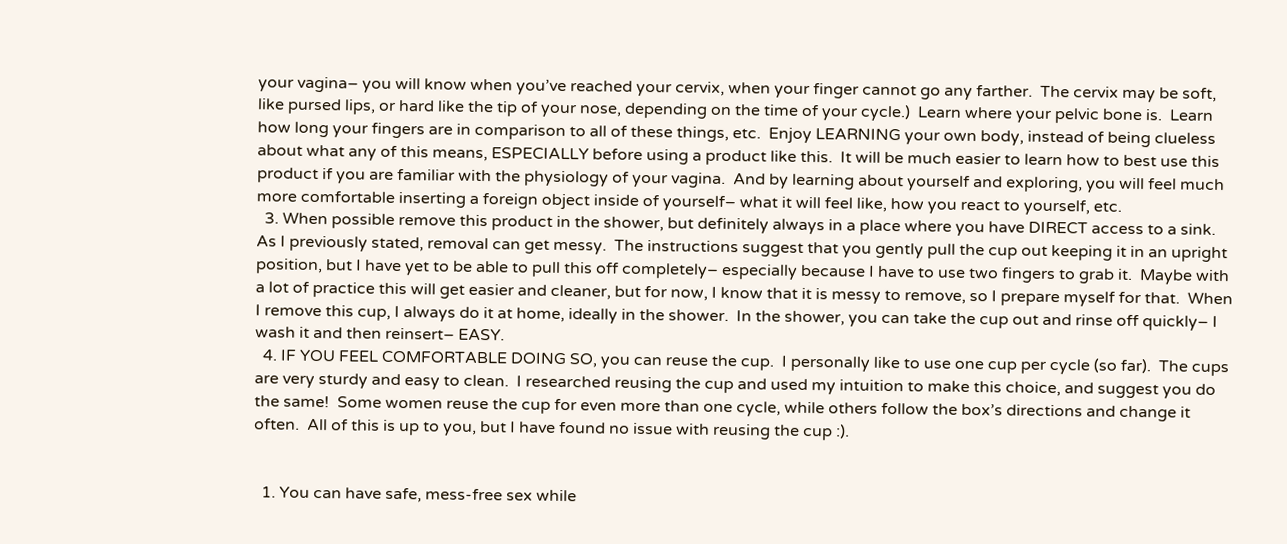your vagina– you will know when you’ve reached your cervix, when your finger cannot go any farther.  The cervix may be soft, like pursed lips, or hard like the tip of your nose, depending on the time of your cycle.)  Learn where your pelvic bone is.  Learn how long your fingers are in comparison to all of these things, etc.  Enjoy LEARNING your own body, instead of being clueless about what any of this means, ESPECIALLY before using a product like this.  It will be much easier to learn how to best use this product if you are familiar with the physiology of your vagina.  And by learning about yourself and exploring, you will feel much more comfortable inserting a foreign object inside of yourself– what it will feel like, how you react to yourself, etc.
  3. When possible remove this product in the shower, but definitely always in a place where you have DIRECT access to a sink.  As I previously stated, removal can get messy.  The instructions suggest that you gently pull the cup out keeping it in an upright position, but I have yet to be able to pull this off completely– especially because I have to use two fingers to grab it.  Maybe with a lot of practice this will get easier and cleaner, but for now, I know that it is messy to remove, so I prepare myself for that.  When I remove this cup, I always do it at home, ideally in the shower.  In the shower, you can take the cup out and rinse off quickly– I wash it and then reinsert– EASY.
  4. IF YOU FEEL COMFORTABLE DOING SO, you can reuse the cup.  I personally like to use one cup per cycle (so far).  The cups are very sturdy and easy to clean.  I researched reusing the cup and used my intuition to make this choice, and suggest you do the same!  Some women reuse the cup for even more than one cycle, while others follow the box’s directions and change it often.  All of this is up to you, but I have found no issue with reusing the cup :).


  1. You can have safe, mess-free sex while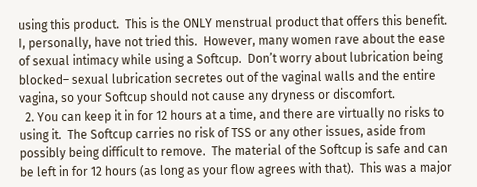using this product.  This is the ONLY menstrual product that offers this benefit.  I, personally, have not tried this.  However, many women rave about the ease of sexual intimacy while using a Softcup.  Don’t worry about lubrication being blocked– sexual lubrication secretes out of the vaginal walls and the entire vagina, so your Softcup should not cause any dryness or discomfort.
  2. You can keep it in for 12 hours at a time, and there are virtually no risks to using it.  The Softcup carries no risk of TSS or any other issues, aside from possibly being difficult to remove.  The material of the Softcup is safe and can be left in for 12 hours (as long as your flow agrees with that).  This was a major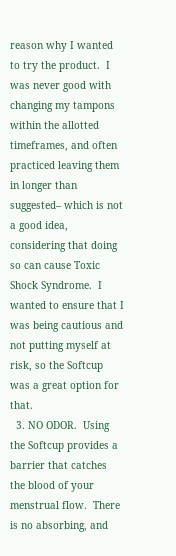reason why I wanted to try the product.  I was never good with changing my tampons within the allotted timeframes, and often practiced leaving them in longer than suggested– which is not a good idea, considering that doing so can cause Toxic Shock Syndrome.  I wanted to ensure that I was being cautious and not putting myself at risk, so the Softcup was a great option for that.
  3. NO ODOR.  Using the Softcup provides a barrier that catches the blood of your menstrual flow.  There is no absorbing, and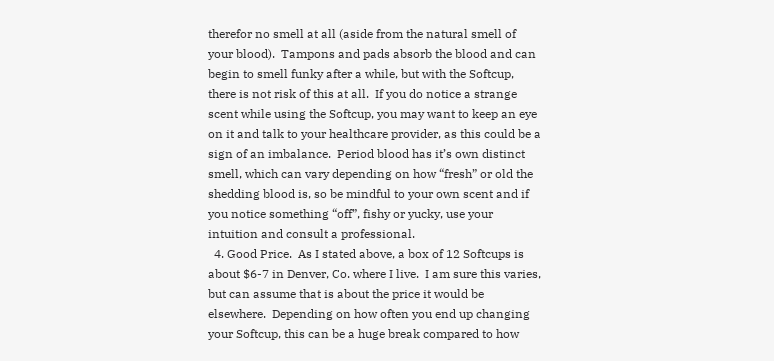therefor no smell at all (aside from the natural smell of your blood).  Tampons and pads absorb the blood and can begin to smell funky after a while, but with the Softcup, there is not risk of this at all.  If you do notice a strange scent while using the Softcup, you may want to keep an eye on it and talk to your healthcare provider, as this could be a sign of an imbalance.  Period blood has it’s own distinct smell, which can vary depending on how “fresh” or old the shedding blood is, so be mindful to your own scent and if you notice something “off”, fishy or yucky, use your intuition and consult a professional.
  4. Good Price.  As I stated above, a box of 12 Softcups is about $6-7 in Denver, Co. where I live.  I am sure this varies, but can assume that is about the price it would be elsewhere.  Depending on how often you end up changing your Softcup, this can be a huge break compared to how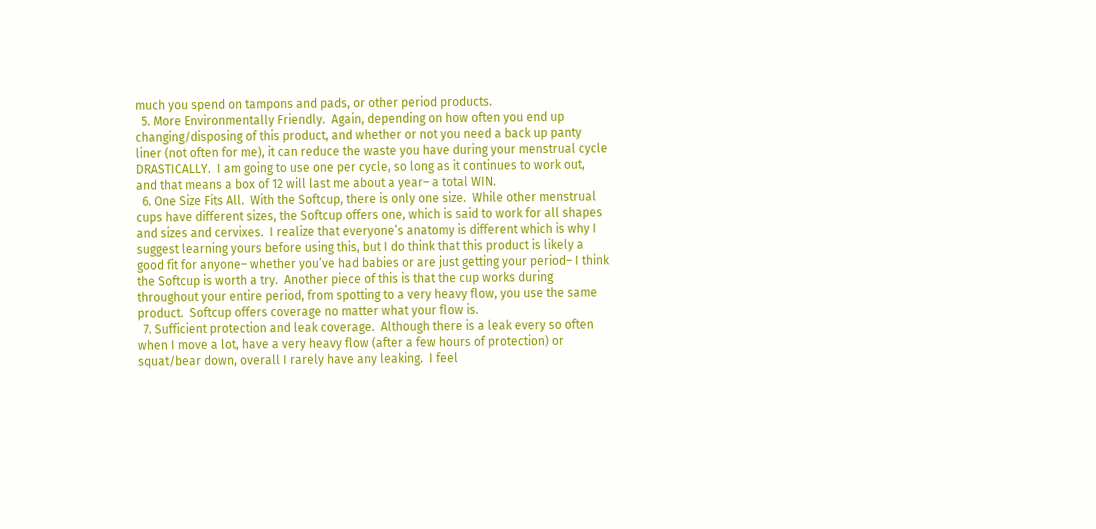much you spend on tampons and pads, or other period products.
  5. More Environmentally Friendly.  Again, depending on how often you end up changing/disposing of this product, and whether or not you need a back up panty liner (not often for me), it can reduce the waste you have during your menstrual cycle DRASTICALLY.  I am going to use one per cycle, so long as it continues to work out, and that means a box of 12 will last me about a year– a total WIN.
  6. One Size Fits All.  With the Softcup, there is only one size.  While other menstrual cups have different sizes, the Softcup offers one, which is said to work for all shapes and sizes and cervixes.  I realize that everyone’s anatomy is different which is why I suggest learning yours before using this, but I do think that this product is likely a good fit for anyone– whether you’ve had babies or are just getting your period– I think the Softcup is worth a try.  Another piece of this is that the cup works during throughout your entire period, from spotting to a very heavy flow, you use the same product.  Softcup offers coverage no matter what your flow is.
  7. Sufficient protection and leak coverage.  Although there is a leak every so often when I move a lot, have a very heavy flow (after a few hours of protection) or squat/bear down, overall I rarely have any leaking.  I feel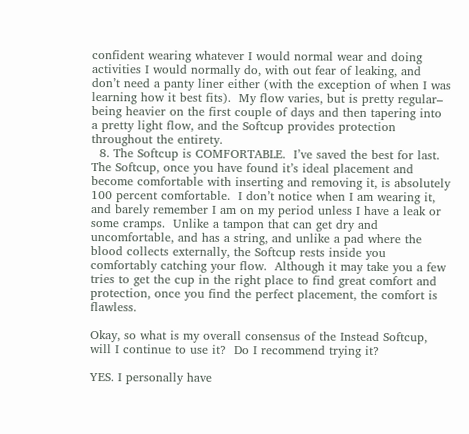confident wearing whatever I would normal wear and doing activities I would normally do, with out fear of leaking, and don’t need a panty liner either (with the exception of when I was learning how it best fits).  My flow varies, but is pretty regular– being heavier on the first couple of days and then tapering into a pretty light flow, and the Softcup provides protection throughout the entirety.
  8. The Softcup is COMFORTABLE.  I’ve saved the best for last.  The Softcup, once you have found it’s ideal placement and become comfortable with inserting and removing it, is absolutely 100 percent comfortable.  I don’t notice when I am wearing it, and barely remember I am on my period unless I have a leak or some cramps.  Unlike a tampon that can get dry and uncomfortable, and has a string, and unlike a pad where the blood collects externally, the Softcup rests inside you comfortably catching your flow.  Although it may take you a few tries to get the cup in the right place to find great comfort and protection, once you find the perfect placement, the comfort is flawless.

Okay, so what is my overall consensus of the Instead Softcup, will I continue to use it?  Do I recommend trying it?

YES. I personally have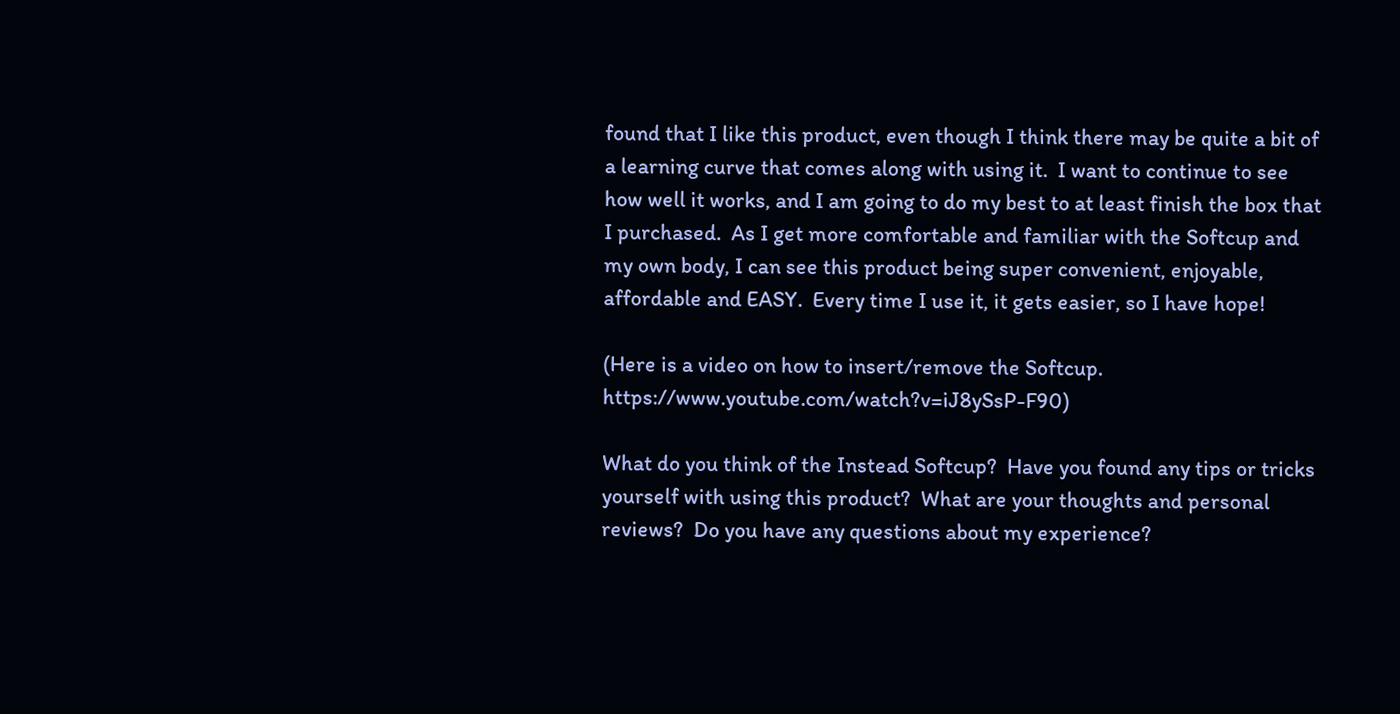found that I like this product, even though I think there may be quite a bit of a learning curve that comes along with using it.  I want to continue to see how well it works, and I am going to do my best to at least finish the box that I purchased.  As I get more comfortable and familiar with the Softcup and my own body, I can see this product being super convenient, enjoyable, affordable and EASY.  Every time I use it, it gets easier, so I have hope!

(Here is a video on how to insert/remove the Softcup. https://www.youtube.com/watch?v=iJ8ySsP-F90)

What do you think of the Instead Softcup?  Have you found any tips or tricks yourself with using this product?  What are your thoughts and personal reviews?  Do you have any questions about my experience?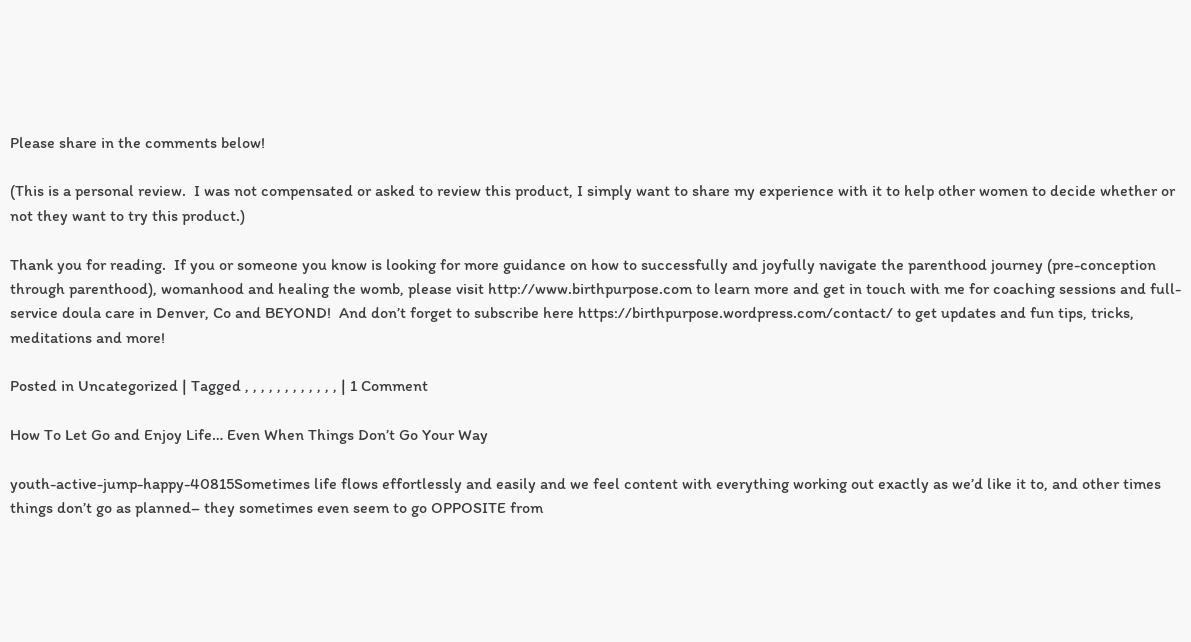Please share in the comments below!

(This is a personal review.  I was not compensated or asked to review this product, I simply want to share my experience with it to help other women to decide whether or not they want to try this product.)

Thank you for reading.  If you or someone you know is looking for more guidance on how to successfully and joyfully navigate the parenthood journey (pre-conception through parenthood), womanhood and healing the womb, please visit http://www.birthpurpose.com to learn more and get in touch with me for coaching sessions and full-service doula care in Denver, Co and BEYOND!  And don’t forget to subscribe here https://birthpurpose.wordpress.com/contact/ to get updates and fun tips, tricks, meditations and more!

Posted in Uncategorized | Tagged , , , , , , , , , , , , | 1 Comment

How To Let Go and Enjoy Life… Even When Things Don’t Go Your Way

youth-active-jump-happy-40815Sometimes life flows effortlessly and easily and we feel content with everything working out exactly as we’d like it to, and other times things don’t go as planned– they sometimes even seem to go OPPOSITE from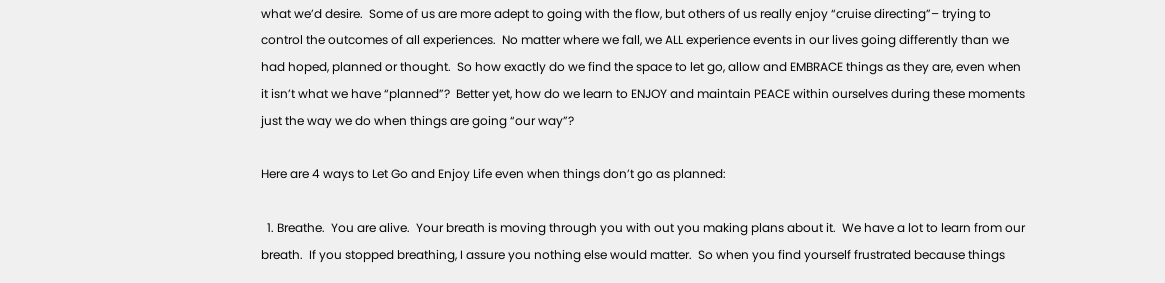what we’d desire.  Some of us are more adept to going with the flow, but others of us really enjoy “cruise directing”– trying to control the outcomes of all experiences.  No matter where we fall, we ALL experience events in our lives going differently than we had hoped, planned or thought.  So how exactly do we find the space to let go, allow and EMBRACE things as they are, even when it isn’t what we have “planned”?  Better yet, how do we learn to ENJOY and maintain PEACE within ourselves during these moments just the way we do when things are going “our way”?

Here are 4 ways to Let Go and Enjoy Life even when things don’t go as planned:

  1. Breathe.  You are alive.  Your breath is moving through you with out you making plans about it.  We have a lot to learn from our breath.  If you stopped breathing, I assure you nothing else would matter.  So when you find yourself frustrated because things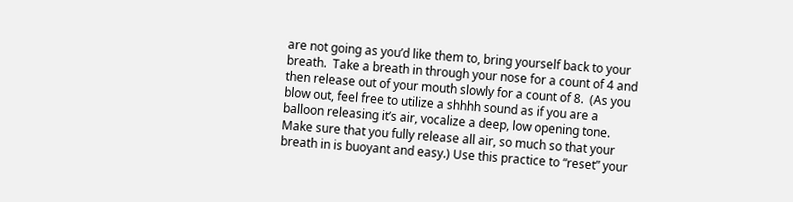are not going as you’d like them to, bring yourself back to your breath.  Take a breath in through your nose for a count of 4 and then release out of your mouth slowly for a count of 8.  (As you blow out, feel free to utilize a shhhh sound as if you are a balloon releasing it’s air, vocalize a deep, low opening tone.  Make sure that you fully release all air, so much so that your breath in is buoyant and easy.) Use this practice to “reset” your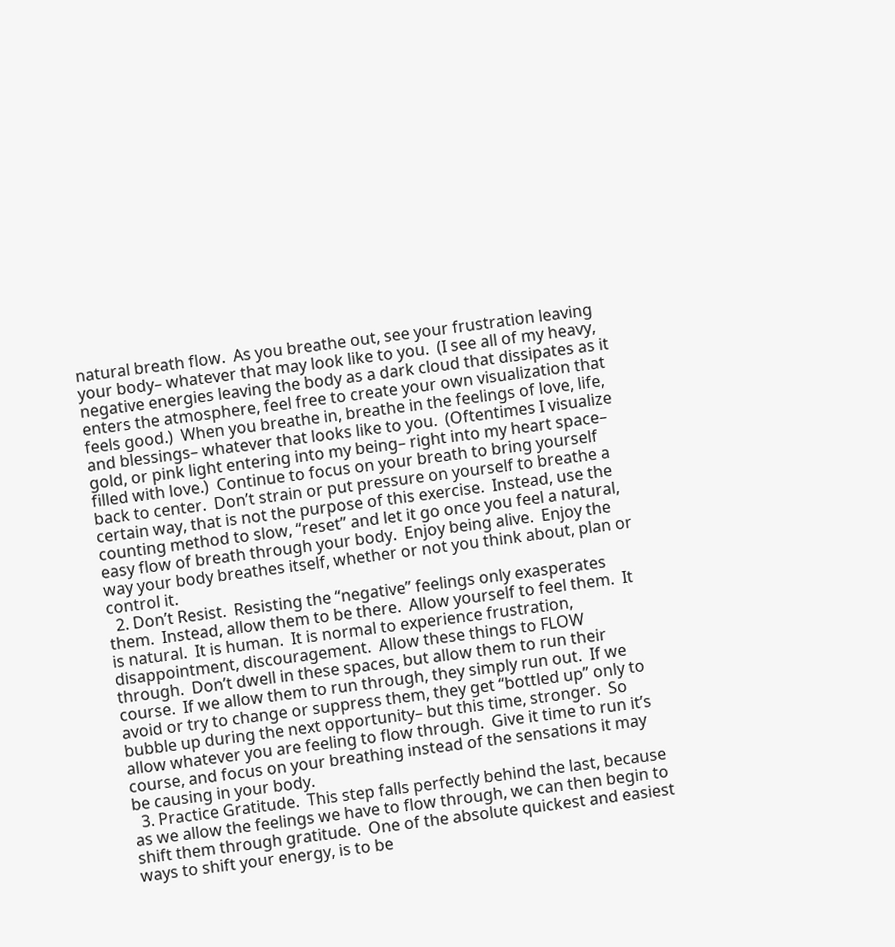natural breath flow.  As you breathe out, see your frustration leaving your body– whatever that may look like to you.  (I see all of my heavy, negative energies leaving the body as a dark cloud that dissipates as it enters the atmosphere, feel free to create your own visualization that feels good.)  When you breathe in, breathe in the feelings of love, life, and blessings– whatever that looks like to you.  (Oftentimes I visualize gold, or pink light entering into my being– right into my heart space– filled with love.)  Continue to focus on your breath to bring yourself back to center.  Don’t strain or put pressure on yourself to breathe a certain way, that is not the purpose of this exercise.  Instead, use the counting method to slow, “reset” and let it go once you feel a natural, easy flow of breath through your body.  Enjoy being alive.  Enjoy the way your body breathes itself, whether or not you think about, plan or control it.
  2. Don’t Resist.  Resisting the “negative” feelings only exasperates them.  Instead, allow them to be there.  Allow yourself to feel them.  It is natural.  It is human.  It is normal to experience frustration, disappointment, discouragement.  Allow these things to FLOW through.  Don’t dwell in these spaces, but allow them to run their course.  If we allow them to run through, they simply run out.  If we avoid or try to change or suppress them, they get “bottled up” only to bubble up during the next opportunity– but this time, stronger.  So allow whatever you are feeling to flow through.  Give it time to run it’s course, and focus on your breathing instead of the sensations it may be causing in your body.
  3. Practice Gratitude.  This step falls perfectly behind the last, because as we allow the feelings we have to flow through, we can then begin to shift them through gratitude.  One of the absolute quickest and easiest ways to shift your energy, is to be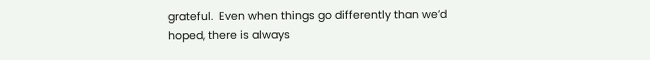grateful.  Even when things go differently than we’d hoped, there is always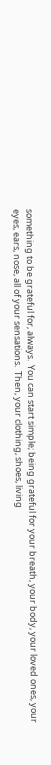something to be grateful for, always.  You can start simple; being grateful for your breath, your body, your loved ones, your eyes, ears, nose, all of your sensations.  Then, your clothing, shoes, living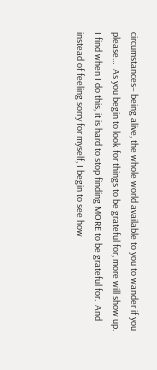circumstances– being alive, the whole world available to you to wander if you please…  As you begin to look for things to be grateful for, more will show up.  I find when I do this, it is hard to stop finding MORE to be grateful for.  And instead of feeling sorry for myself, I begin to see how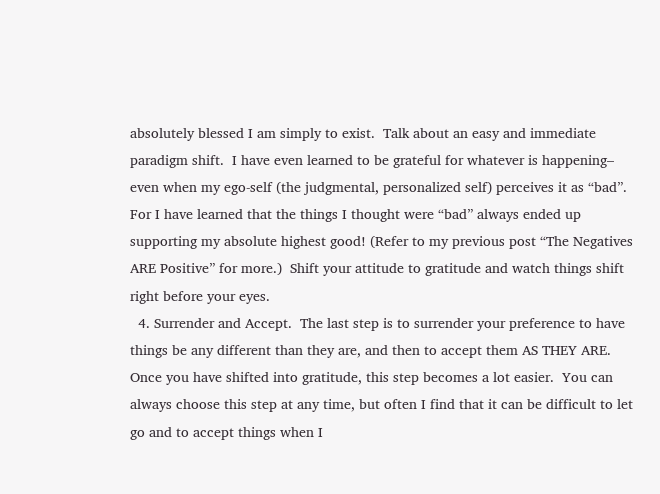absolutely blessed I am simply to exist.  Talk about an easy and immediate paradigm shift.  I have even learned to be grateful for whatever is happening– even when my ego-self (the judgmental, personalized self) perceives it as “bad”.  For I have learned that the things I thought were “bad” always ended up supporting my absolute highest good! (Refer to my previous post “The Negatives ARE Positive” for more.)  Shift your attitude to gratitude and watch things shift right before your eyes.
  4. Surrender and Accept.  The last step is to surrender your preference to have things be any different than they are, and then to accept them AS THEY ARE.  Once you have shifted into gratitude, this step becomes a lot easier.  You can always choose this step at any time, but often I find that it can be difficult to let go and to accept things when I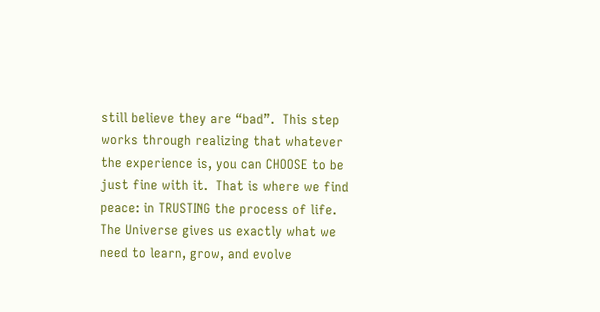still believe they are “bad”.  This step works through realizing that whatever the experience is, you can CHOOSE to be just fine with it.  That is where we find peace: in TRUSTING the process of life.  The Universe gives us exactly what we need to learn, grow, and evolve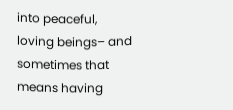into peaceful, loving beings– and sometimes that means having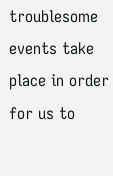troublesome events take place in order for us to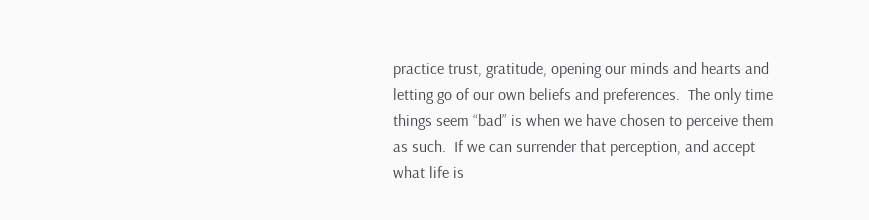practice trust, gratitude, opening our minds and hearts and letting go of our own beliefs and preferences.  The only time things seem “bad” is when we have chosen to perceive them as such.  If we can surrender that perception, and accept what life is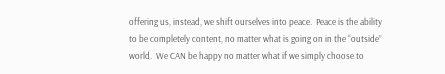offering us, instead, we shift ourselves into peace.  Peace is the ability to be completely content, no matter what is going on in the “outside” world.  We CAN be happy no matter what if we simply choose to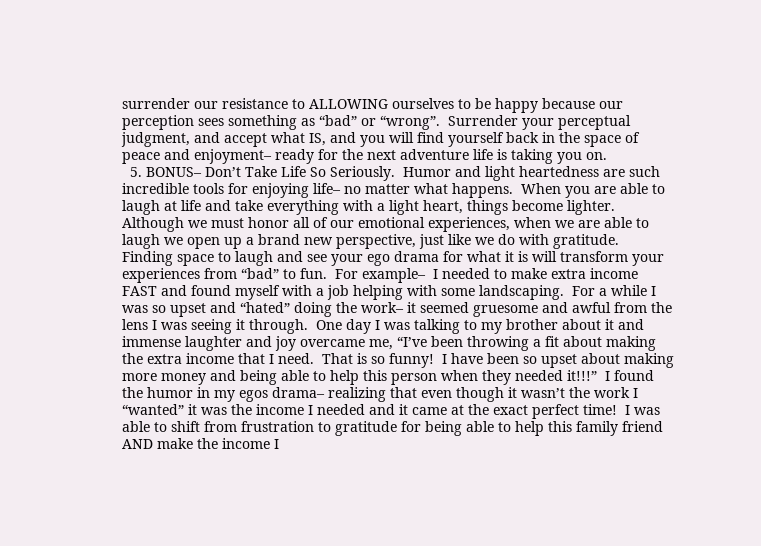surrender our resistance to ALLOWING ourselves to be happy because our perception sees something as “bad” or “wrong”.  Surrender your perceptual judgment, and accept what IS, and you will find yourself back in the space of peace and enjoyment– ready for the next adventure life is taking you on.
  5. BONUS– Don’t Take Life So Seriously.  Humor and light heartedness are such incredible tools for enjoying life– no matter what happens.  When you are able to laugh at life and take everything with a light heart, things become lighter.  Although we must honor all of our emotional experiences, when we are able to laugh we open up a brand new perspective, just like we do with gratitude.  Finding space to laugh and see your ego drama for what it is will transform your experiences from “bad” to fun.  For example–  I needed to make extra income FAST and found myself with a job helping with some landscaping.  For a while I was so upset and “hated” doing the work– it seemed gruesome and awful from the lens I was seeing it through.  One day I was talking to my brother about it and immense laughter and joy overcame me, “I’ve been throwing a fit about making the extra income that I need.  That is so funny!  I have been so upset about making more money and being able to help this person when they needed it!!!”  I found the humor in my egos drama– realizing that even though it wasn’t the work I “wanted” it was the income I needed and it came at the exact perfect time!  I was able to shift from frustration to gratitude for being able to help this family friend AND make the income I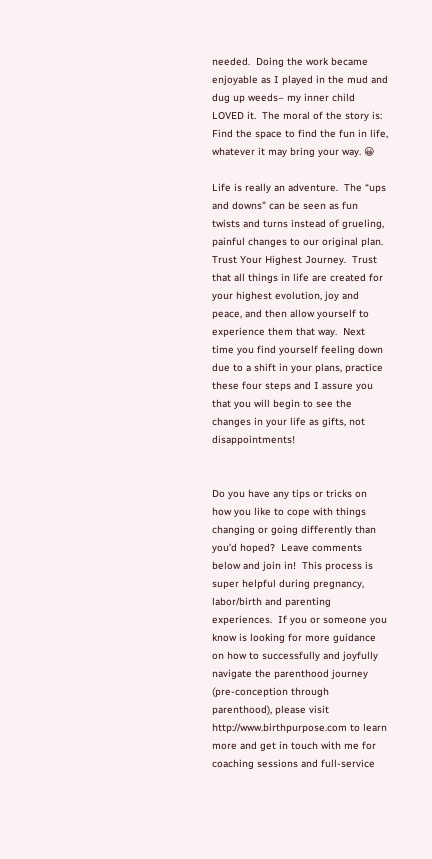needed.  Doing the work became enjoyable as I played in the mud and dug up weeds– my inner child LOVED it.  The moral of the story is: Find the space to find the fun in life, whatever it may bring your way. 😀

Life is really an adventure.  The “ups and downs” can be seen as fun twists and turns instead of grueling, painful changes to our original plan.  Trust Your Highest Journey.  Trust that all things in life are created for your highest evolution, joy and peace, and then allow yourself to experience them that way.  Next time you find yourself feeling down due to a shift in your plans, practice these four steps and I assure you that you will begin to see the changes in your life as gifts, not disappointments!


Do you have any tips or tricks on how you like to cope with things changing or going differently than you’d hoped?  Leave comments below and join in!  This process is super helpful during pregnancy, labor/birth and parenting experiences.  If you or someone you know is looking for more guidance on how to successfully and joyfully navigate the parenthood journey (pre-conception through parenthood), please visit http://www.birthpurpose.com to learn more and get in touch with me for coaching sessions and full-service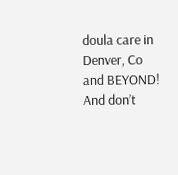doula care in Denver, Co and BEYOND!  And don’t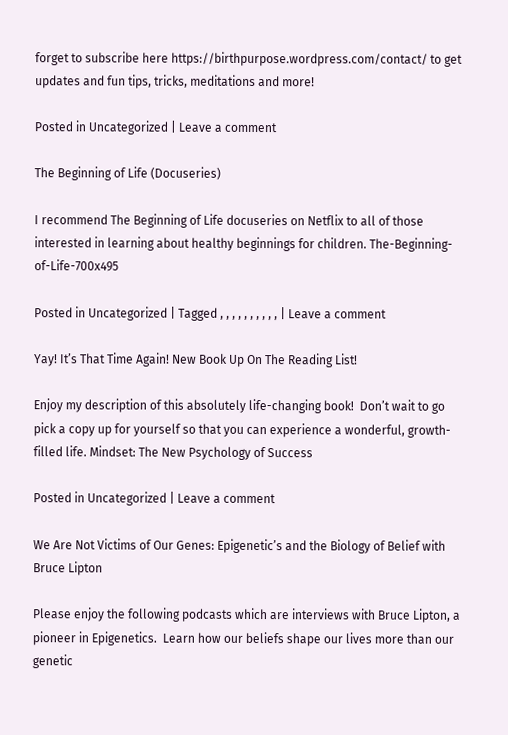forget to subscribe here https://birthpurpose.wordpress.com/contact/ to get updates and fun tips, tricks, meditations and more!

Posted in Uncategorized | Leave a comment

The Beginning of Life (Docuseries)

I recommend The Beginning of Life docuseries on Netflix to all of those interested in learning about healthy beginnings for children. The-Beginning-of-Life-700x495

Posted in Uncategorized | Tagged , , , , , , , , , , | Leave a comment

Yay! It’s That Time Again! New Book Up On The Reading List!

Enjoy my description of this absolutely life-changing book!  Don’t wait to go pick a copy up for yourself so that you can experience a wonderful, growth-filled life. Mindset: The New Psychology of Success

Posted in Uncategorized | Leave a comment

We Are Not Victims of Our Genes: Epigenetic’s and the Biology of Belief with Bruce Lipton

Please enjoy the following podcasts which are interviews with Bruce Lipton, a pioneer in Epigenetics.  Learn how our beliefs shape our lives more than our genetic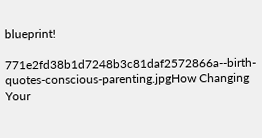blueprint!

771e2fd38b1d7248b3c81daf2572866a--birth-quotes-conscious-parenting.jpgHow Changing Your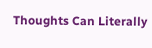Thoughts Can Literally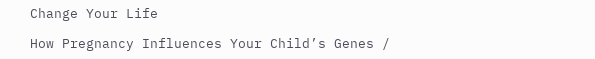Change Your Life

How Pregnancy Influences Your Child’s Genes /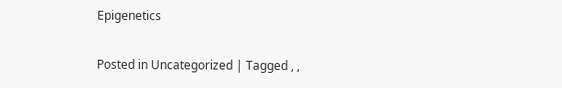Epigenetics

Posted in Uncategorized | Tagged , ,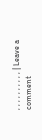, , , , , , , , , , | Leave a comment